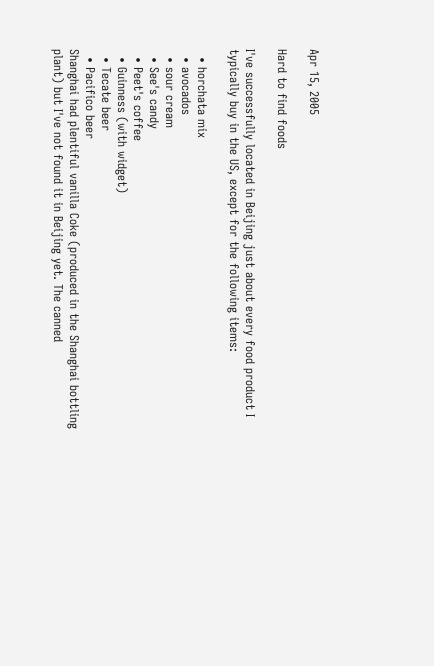Apr 15, 2005

Hard to find foods

I've successfully located in Beijing just about every food product I typically buy in the US, except for the following items:

  • horchata mix
  • avocados
  • sour cream
  • See's candy
  • Peet's coffee
  • Guinness (with widget)
  • Tecate beer
  • Pacifico beer
Shanghai had plentiful vanilla Coke (produced in the Shanghai bottling plant) but I've not found it in Beijing yet. The canned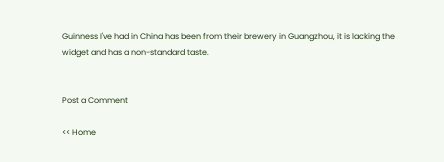Guinness I've had in China has been from their brewery in Guangzhou, it is lacking the widget and has a non-standard taste.


Post a Comment

<< Home